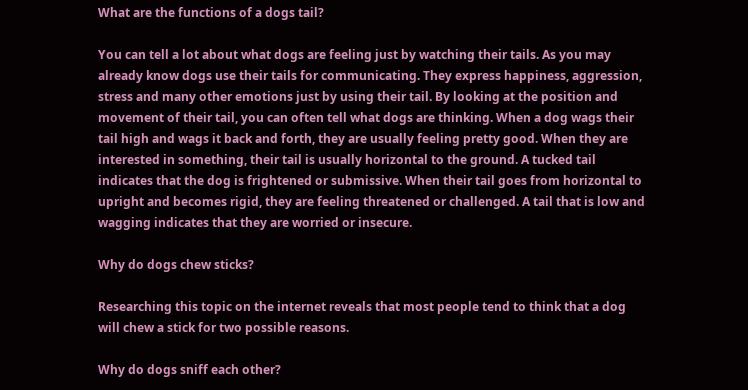What are the functions of a dogs tail?

You can tell a lot about what dogs are feeling just by watching their tails. As you may already know dogs use their tails for communicating. They express happiness, aggression, stress and many other emotions just by using their tail. By looking at the position and movement of their tail, you can often tell what dogs are thinking. When a dog wags their tail high and wags it back and forth, they are usually feeling pretty good. When they are interested in something, their tail is usually horizontal to the ground. A tucked tail indicates that the dog is frightened or submissive. When their tail goes from horizontal to upright and becomes rigid, they are feeling threatened or challenged. A tail that is low and wagging indicates that they are worried or insecure.

Why do dogs chew sticks?

Researching this topic on the internet reveals that most people tend to think that a dog will chew a stick for two possible reasons.

Why do dogs sniff each other?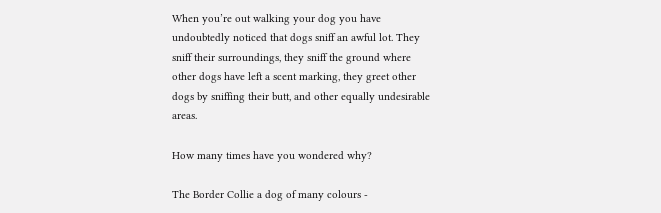When you’re out walking your dog you have undoubtedly noticed that dogs sniff an awful lot. They sniff their surroundings, they sniff the ground where other dogs have left a scent marking, they greet other dogs by sniffing their butt, and other equally undesirable areas.

How many times have you wondered why?

The Border Collie a dog of many colours -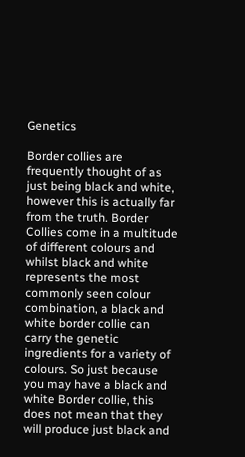Genetics

Border collies are frequently thought of as just being black and white, however this is actually far from the truth. Border Collies come in a multitude of different colours and whilst black and white represents the most commonly seen colour combination, a black and white border collie can carry the genetic ingredients for a variety of colours. So just because you may have a black and white Border collie, this does not mean that they will produce just black and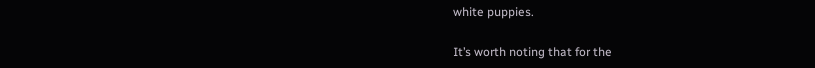white puppies.

It’s worth noting that for the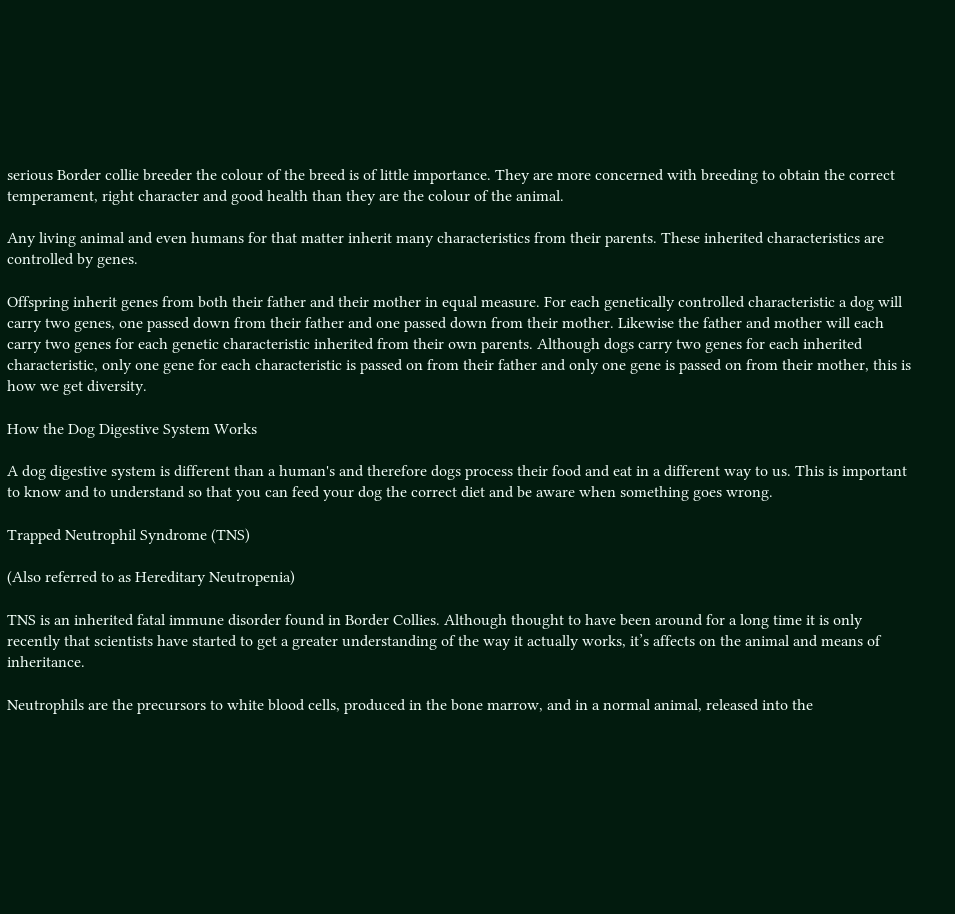serious Border collie breeder the colour of the breed is of little importance. They are more concerned with breeding to obtain the correct temperament, right character and good health than they are the colour of the animal.

Any living animal and even humans for that matter inherit many characteristics from their parents. These inherited characteristics are controlled by genes.

Offspring inherit genes from both their father and their mother in equal measure. For each genetically controlled characteristic a dog will carry two genes, one passed down from their father and one passed down from their mother. Likewise the father and mother will each carry two genes for each genetic characteristic inherited from their own parents. Although dogs carry two genes for each inherited characteristic, only one gene for each characteristic is passed on from their father and only one gene is passed on from their mother, this is how we get diversity.

How the Dog Digestive System Works

A dog digestive system is different than a human's and therefore dogs process their food and eat in a different way to us. This is important to know and to understand so that you can feed your dog the correct diet and be aware when something goes wrong.

Trapped Neutrophil Syndrome (TNS)

(Also referred to as Hereditary Neutropenia)

TNS is an inherited fatal immune disorder found in Border Collies. Although thought to have been around for a long time it is only recently that scientists have started to get a greater understanding of the way it actually works, it’s affects on the animal and means of inheritance.

Neutrophils are the precursors to white blood cells, produced in the bone marrow, and in a normal animal, released into the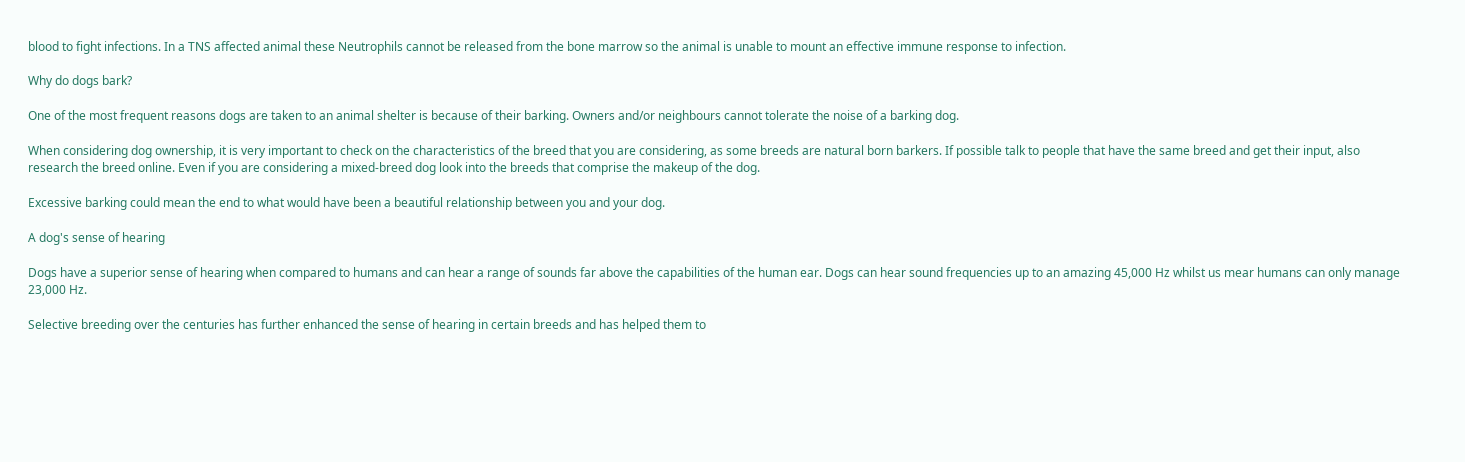blood to fight infections. In a TNS affected animal these Neutrophils cannot be released from the bone marrow so the animal is unable to mount an effective immune response to infection.

Why do dogs bark?

One of the most frequent reasons dogs are taken to an animal shelter is because of their barking. Owners and/or neighbours cannot tolerate the noise of a barking dog.

When considering dog ownership, it is very important to check on the characteristics of the breed that you are considering, as some breeds are natural born barkers. If possible talk to people that have the same breed and get their input, also research the breed online. Even if you are considering a mixed-breed dog look into the breeds that comprise the makeup of the dog.

Excessive barking could mean the end to what would have been a beautiful relationship between you and your dog.

A dog's sense of hearing

Dogs have a superior sense of hearing when compared to humans and can hear a range of sounds far above the capabilities of the human ear. Dogs can hear sound frequencies up to an amazing 45,000 Hz whilst us mear humans can only manage 23,000 Hz.

Selective breeding over the centuries has further enhanced the sense of hearing in certain breeds and has helped them to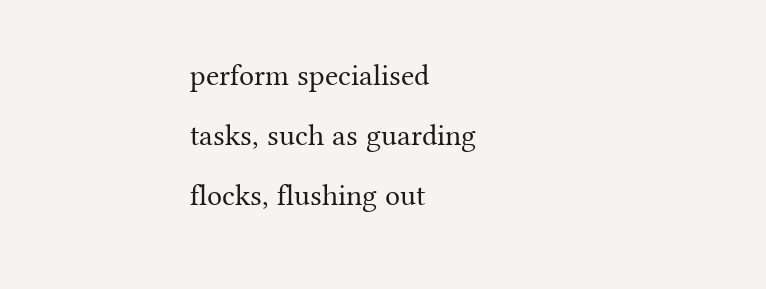perform specialised tasks, such as guarding flocks, flushing out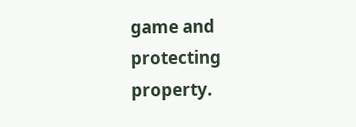game and protecting property.